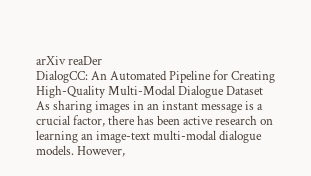arXiv reaDer
DialogCC: An Automated Pipeline for Creating High-Quality Multi-Modal Dialogue Dataset
As sharing images in an instant message is a crucial factor, there has been active research on learning an image-text multi-modal dialogue models. However,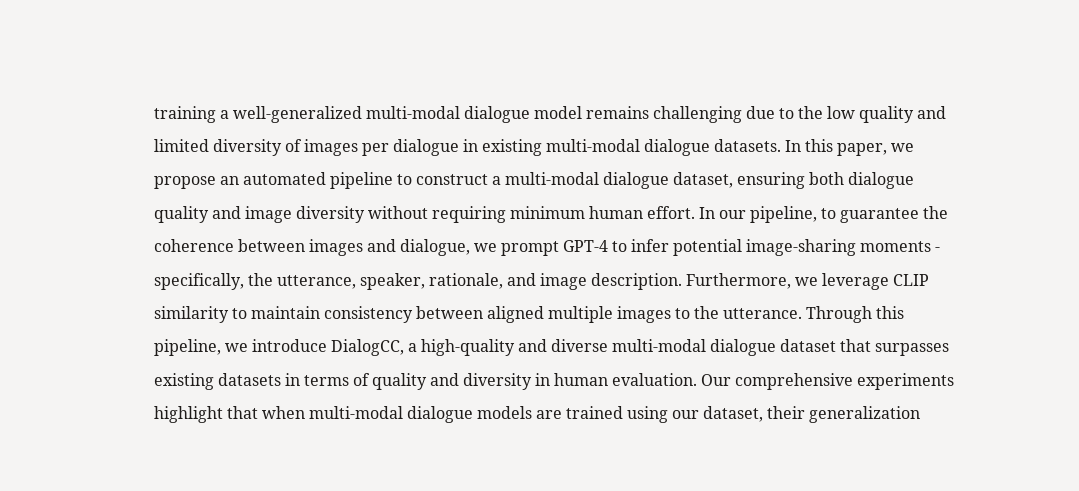training a well-generalized multi-modal dialogue model remains challenging due to the low quality and limited diversity of images per dialogue in existing multi-modal dialogue datasets. In this paper, we propose an automated pipeline to construct a multi-modal dialogue dataset, ensuring both dialogue quality and image diversity without requiring minimum human effort. In our pipeline, to guarantee the coherence between images and dialogue, we prompt GPT-4 to infer potential image-sharing moments - specifically, the utterance, speaker, rationale, and image description. Furthermore, we leverage CLIP similarity to maintain consistency between aligned multiple images to the utterance. Through this pipeline, we introduce DialogCC, a high-quality and diverse multi-modal dialogue dataset that surpasses existing datasets in terms of quality and diversity in human evaluation. Our comprehensive experiments highlight that when multi-modal dialogue models are trained using our dataset, their generalization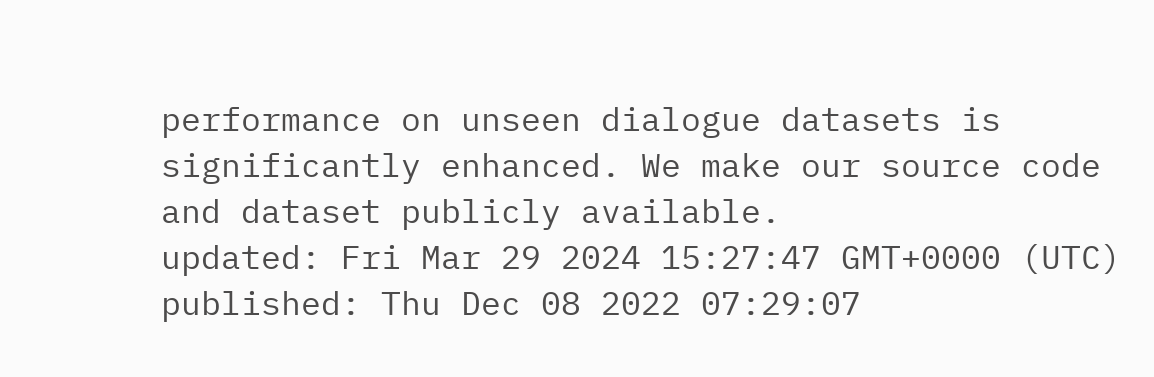performance on unseen dialogue datasets is significantly enhanced. We make our source code and dataset publicly available.
updated: Fri Mar 29 2024 15:27:47 GMT+0000 (UTC)
published: Thu Dec 08 2022 07:29:07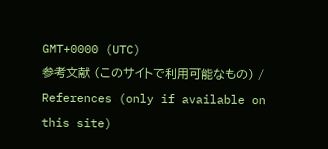GMT+0000 (UTC)
参考文献 (このサイトで利用可能なもの) / References (only if available on this site)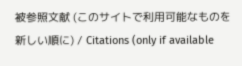被参照文献 (このサイトで利用可能なものを新しい順に) / Citations (only if available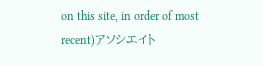on this site, in order of most recent)アソシエイト